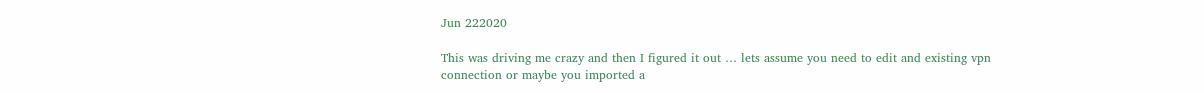Jun 222020

This was driving me crazy and then I figured it out … lets assume you need to edit and existing vpn connection or maybe you imported a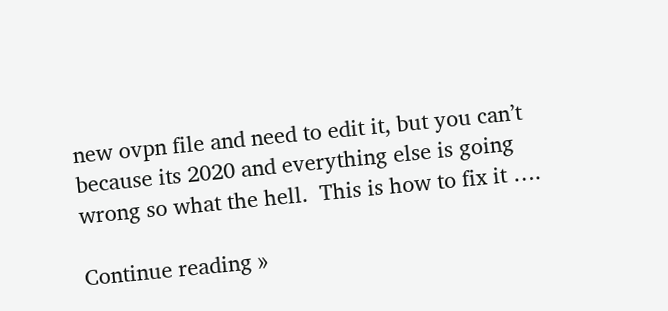new ovpn file and need to edit it, but you can’t because its 2020 and everything else is going wrong so what the hell.  This is how to fix it ….

Continue reading »